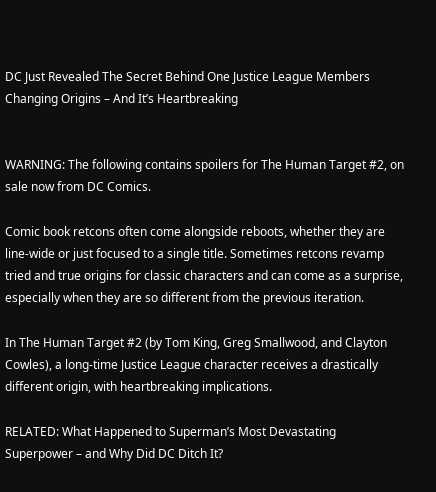DC Just Revealed The Secret Behind One Justice League Members Changing Origins – And It’s Heartbreaking


WARNING: The following contains spoilers for The Human Target #2, on sale now from DC Comics.

Comic book retcons often come alongside reboots, whether they are line-wide or just focused to a single title. Sometimes retcons revamp tried and true origins for classic characters and can come as a surprise, especially when they are so different from the previous iteration.

In The Human Target #2 (by Tom King, Greg Smallwood, and Clayton Cowles), a long-time Justice League character receives a drastically different origin, with heartbreaking implications.

RELATED: What Happened to Superman’s Most Devastating Superpower – and Why Did DC Ditch It?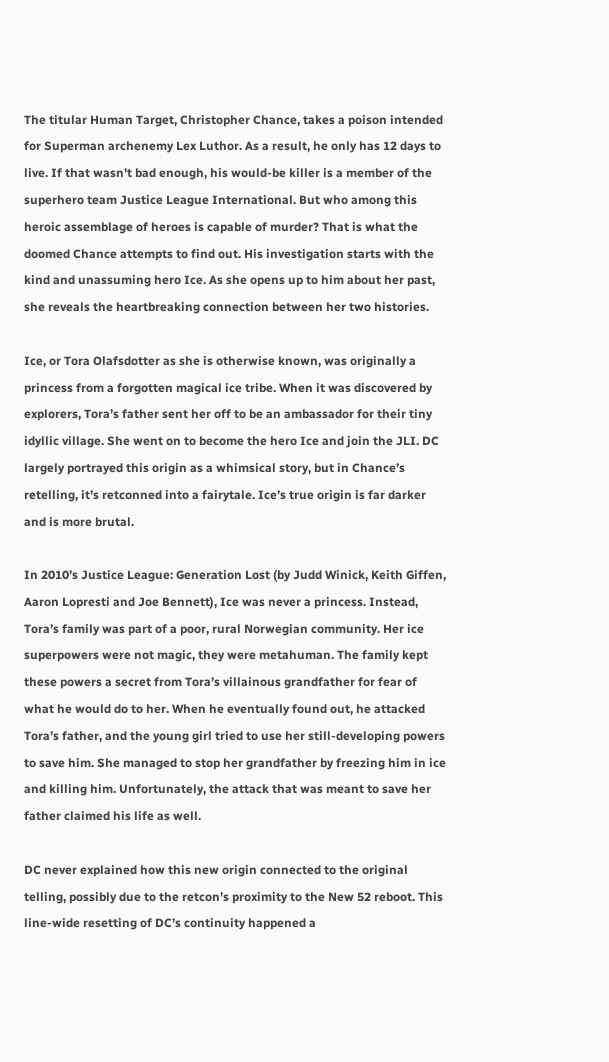The titular Human Target, Christopher Chance, takes a poison intended for Superman archenemy Lex Luthor. As a result, he only has 12 days to live. If that wasn’t bad enough, his would-be killer is a member of the superhero team Justice League International. But who among this heroic assemblage of heroes is capable of murder? That is what the doomed Chance attempts to find out. His investigation starts with the kind and unassuming hero Ice. As she opens up to him about her past, she reveals the heartbreaking connection between her two histories.

Ice, or Tora Olafsdotter as she is otherwise known, was originally a princess from a forgotten magical ice tribe. When it was discovered by explorers, Tora’s father sent her off to be an ambassador for their tiny idyllic village. She went on to become the hero Ice and join the JLI. DC largely portrayed this origin as a whimsical story, but in Chance’s retelling, it’s retconned into a fairytale. Ice’s true origin is far darker and is more brutal.

In 2010’s Justice League: Generation Lost (by Judd Winick, Keith Giffen, Aaron Lopresti and Joe Bennett), Ice was never a princess. Instead, Tora’s family was part of a poor, rural Norwegian community. Her ice superpowers were not magic, they were metahuman. The family kept these powers a secret from Tora’s villainous grandfather for fear of what he would do to her. When he eventually found out, he attacked Tora’s father, and the young girl tried to use her still-developing powers to save him. She managed to stop her grandfather by freezing him in ice and killing him. Unfortunately, the attack that was meant to save her father claimed his life as well.

DC never explained how this new origin connected to the original telling, possibly due to the retcon’s proximity to the New 52 reboot. This line-wide resetting of DC’s continuity happened a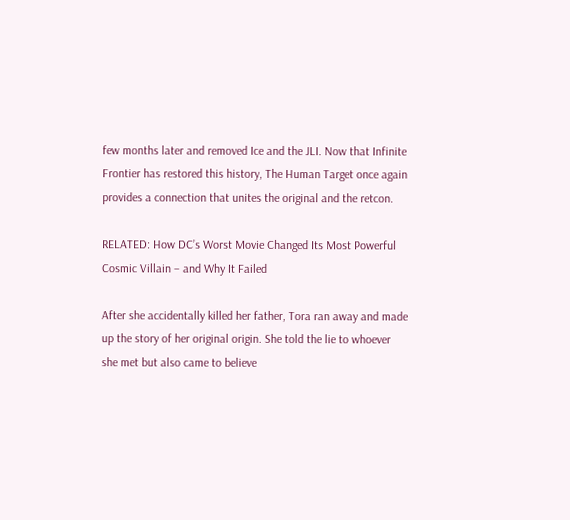few months later and removed Ice and the JLI. Now that Infinite Frontier has restored this history, The Human Target once again provides a connection that unites the original and the retcon.

RELATED: How DC’s Worst Movie Changed Its Most Powerful Cosmic Villain – and Why It Failed

After she accidentally killed her father, Tora ran away and made up the story of her original origin. She told the lie to whoever she met but also came to believe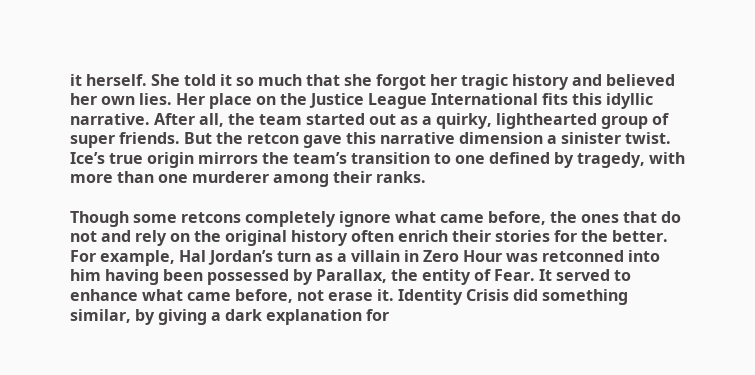it herself. She told it so much that she forgot her tragic history and believed her own lies. Her place on the Justice League International fits this idyllic narrative. After all, the team started out as a quirky, lighthearted group of super friends. But the retcon gave this narrative dimension a sinister twist. Ice’s true origin mirrors the team’s transition to one defined by tragedy, with more than one murderer among their ranks.

Though some retcons completely ignore what came before, the ones that do not and rely on the original history often enrich their stories for the better. For example, Hal Jordan’s turn as a villain in Zero Hour was retconned into him having been possessed by Parallax, the entity of Fear. It served to enhance what came before, not erase it. Identity Crisis did something similar, by giving a dark explanation for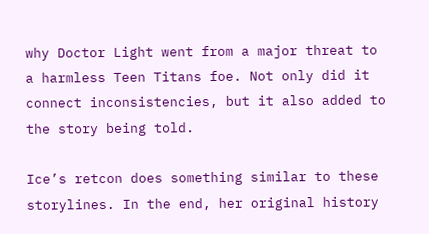why Doctor Light went from a major threat to a harmless Teen Titans foe. Not only did it connect inconsistencies, but it also added to the story being told.

Ice’s retcon does something similar to these storylines. In the end, her original history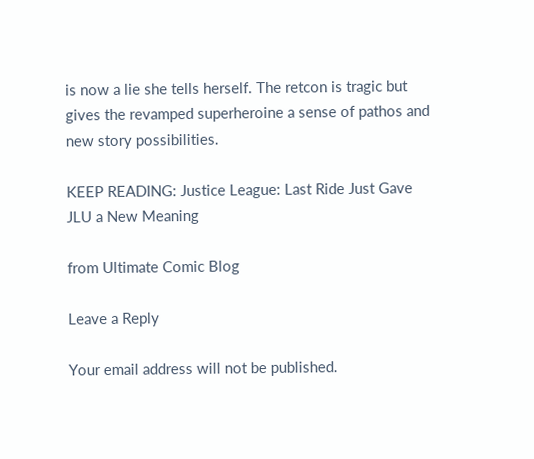is now a lie she tells herself. The retcon is tragic but gives the revamped superheroine a sense of pathos and new story possibilities.

KEEP READING: Justice League: Last Ride Just Gave JLU a New Meaning

from Ultimate Comic Blog

Leave a Reply

Your email address will not be published.